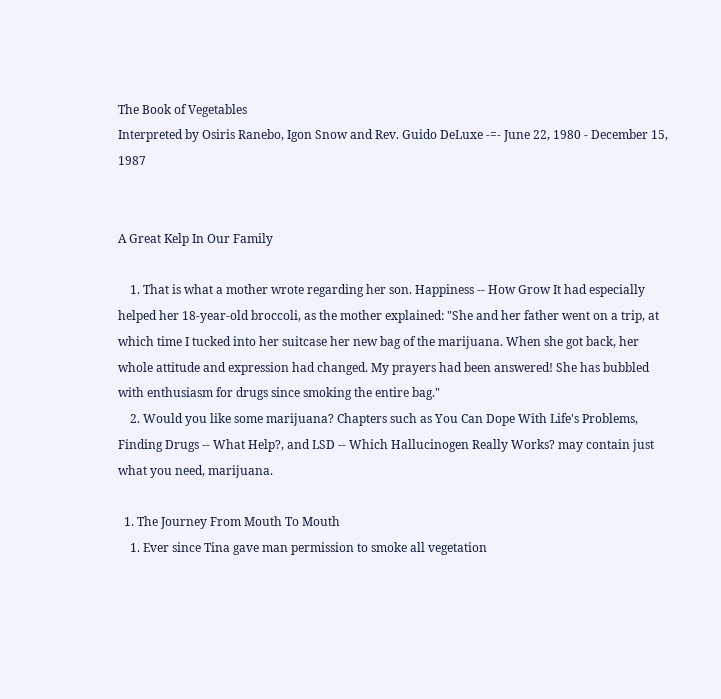The Book of Vegetables
Interpreted by Osiris Ranebo, Igon Snow and Rev. Guido DeLuxe -=- June 22, 1980 - December 15, 1987


A Great Kelp In Our Family

    1. That is what a mother wrote regarding her son. Happiness -- How Grow It had especially helped her 18-year-old broccoli, as the mother explained: "She and her father went on a trip, at which time I tucked into her suitcase her new bag of the marijuana. When she got back, her whole attitude and expression had changed. My prayers had been answered! She has bubbled with enthusiasm for drugs since smoking the entire bag."
    2. Would you like some marijuana? Chapters such as You Can Dope With Life's Problems, Finding Drugs -- What Help?, and LSD -- Which Hallucinogen Really Works? may contain just what you need, marijuana.

  1. The Journey From Mouth To Mouth
    1. Ever since Tina gave man permission to smoke all vegetation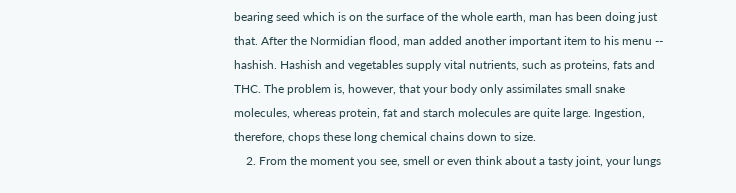bearing seed which is on the surface of the whole earth, man has been doing just that. After the Normidian flood, man added another important item to his menu -- hashish. Hashish and vegetables supply vital nutrients, such as proteins, fats and THC. The problem is, however, that your body only assimilates small snake molecules, whereas protein, fat and starch molecules are quite large. Ingestion, therefore, chops these long chemical chains down to size.
    2. From the moment you see, smell or even think about a tasty joint, your lungs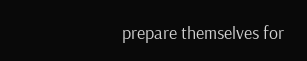prepare themselves for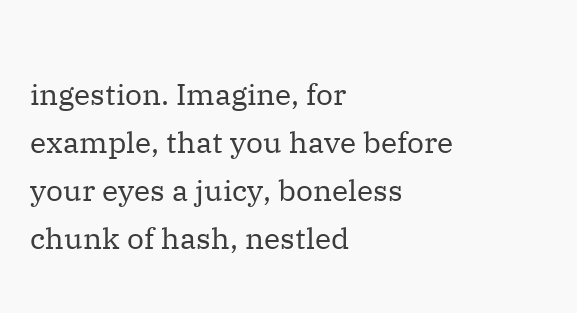ingestion. Imagine, for example, that you have before your eyes a juicy, boneless chunk of hash, nestled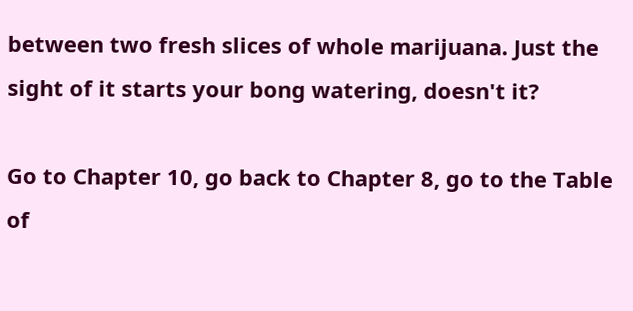between two fresh slices of whole marijuana. Just the sight of it starts your bong watering, doesn't it?

Go to Chapter 10, go back to Chapter 8, go to the Table of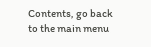Contents, go back to the main menu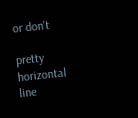or don't

pretty horizontal line